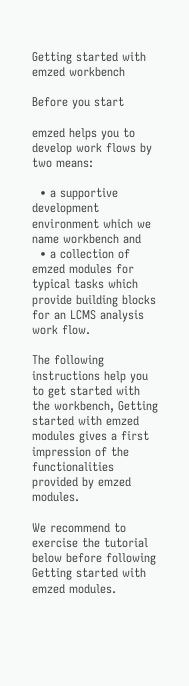Getting started with emzed workbench

Before you start

emzed helps you to develop work flows by two means:

  • a supportive development environment which we name workbench and
  • a collection of emzed modules for typical tasks which provide building blocks for an LCMS analysis work flow.

The following instructions help you to get started with the workbench, Getting started with emzed modules gives a first impression of the functionalities provided by emzed modules.

We recommend to exercise the tutorial below before following Getting started with emzed modules.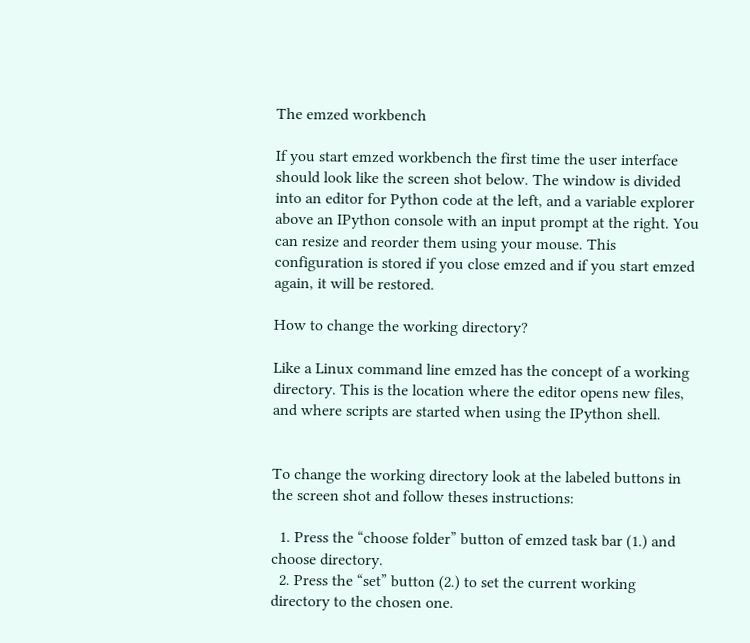The emzed workbench

If you start emzed workbench the first time the user interface should look like the screen shot below. The window is divided into an editor for Python code at the left, and a variable explorer above an IPython console with an input prompt at the right. You can resize and reorder them using your mouse. This configuration is stored if you close emzed and if you start emzed again, it will be restored.

How to change the working directory?

Like a Linux command line emzed has the concept of a working directory. This is the location where the editor opens new files, and where scripts are started when using the IPython shell.


To change the working directory look at the labeled buttons in the screen shot and follow theses instructions:

  1. Press the “choose folder” button of emzed task bar (1.) and choose directory.
  2. Press the “set” button (2.) to set the current working directory to the chosen one.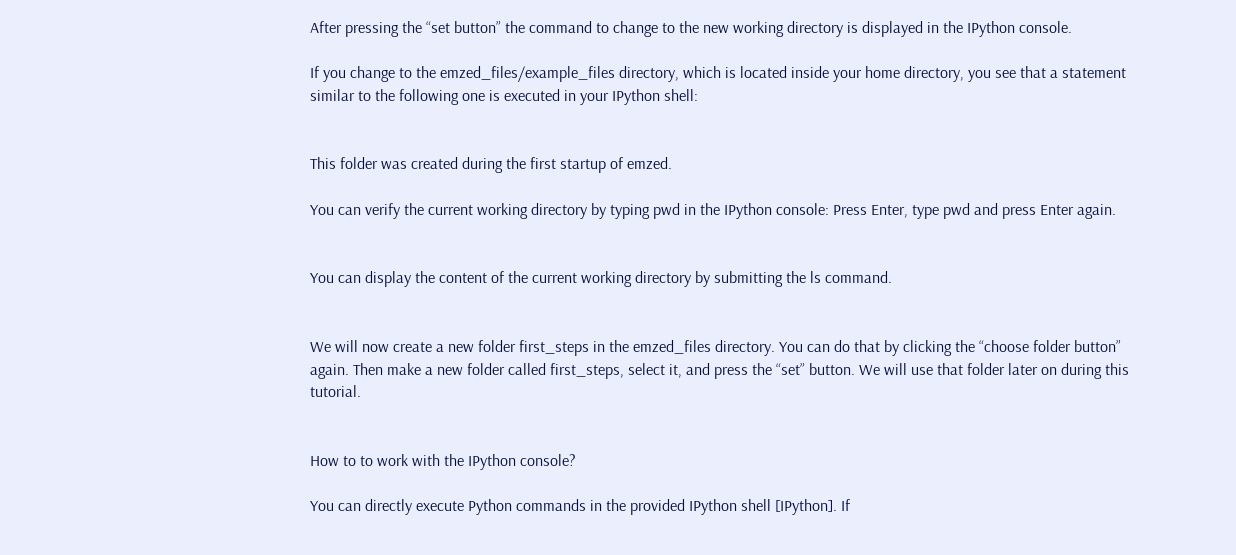After pressing the “set button” the command to change to the new working directory is displayed in the IPython console.

If you change to the emzed_files/example_files directory, which is located inside your home directory, you see that a statement similar to the following one is executed in your IPython shell:


This folder was created during the first startup of emzed.

You can verify the current working directory by typing pwd in the IPython console: Press Enter, type pwd and press Enter again.


You can display the content of the current working directory by submitting the ls command.


We will now create a new folder first_steps in the emzed_files directory. You can do that by clicking the “choose folder button” again. Then make a new folder called first_steps, select it, and press the “set” button. We will use that folder later on during this tutorial.


How to to work with the IPython console?

You can directly execute Python commands in the provided IPython shell [IPython]. If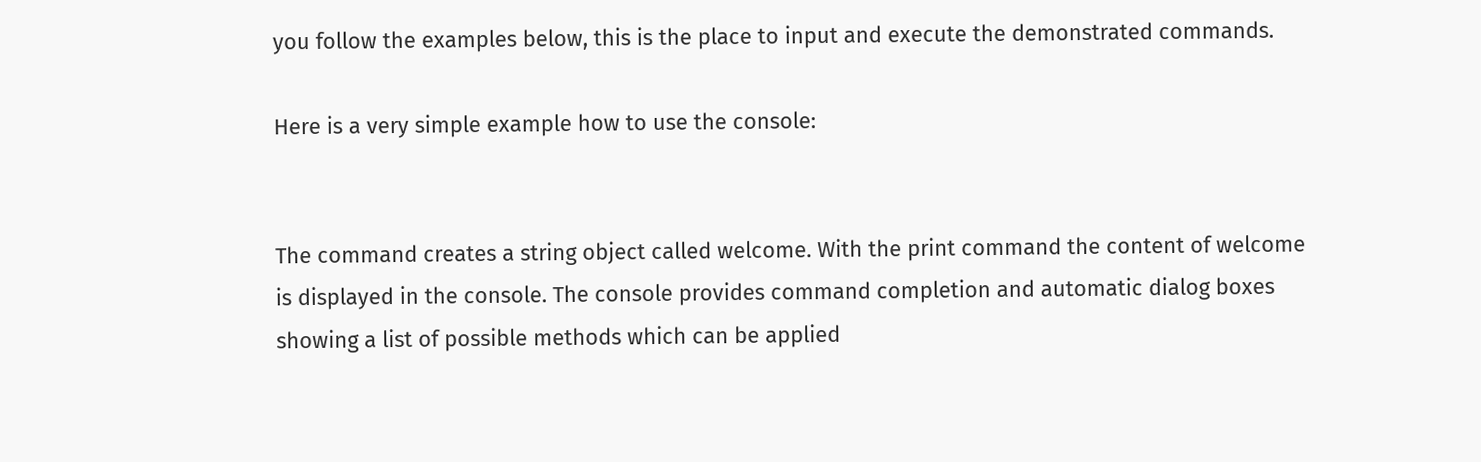you follow the examples below, this is the place to input and execute the demonstrated commands.

Here is a very simple example how to use the console:


The command creates a string object called welcome. With the print command the content of welcome is displayed in the console. The console provides command completion and automatic dialog boxes showing a list of possible methods which can be applied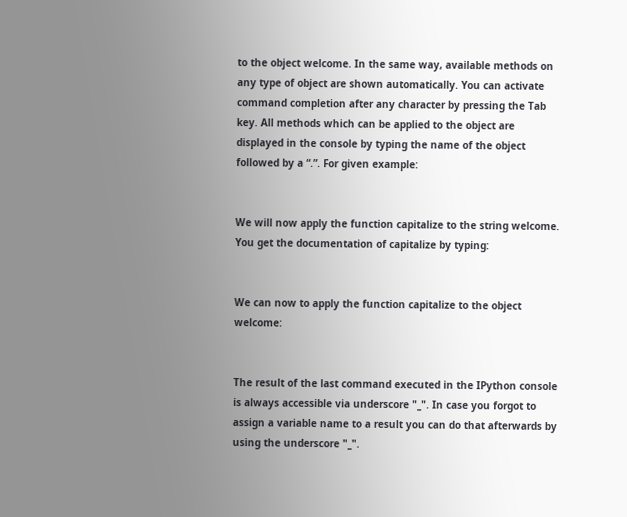to the object welcome. In the same way, available methods on any type of object are shown automatically. You can activate command completion after any character by pressing the Tab key. All methods which can be applied to the object are displayed in the console by typing the name of the object followed by a “.”. For given example:


We will now apply the function capitalize to the string welcome. You get the documentation of capitalize by typing:


We can now to apply the function capitalize to the object welcome:


The result of the last command executed in the IPython console is always accessible via underscore "_". In case you forgot to assign a variable name to a result you can do that afterwards by using the underscore "_".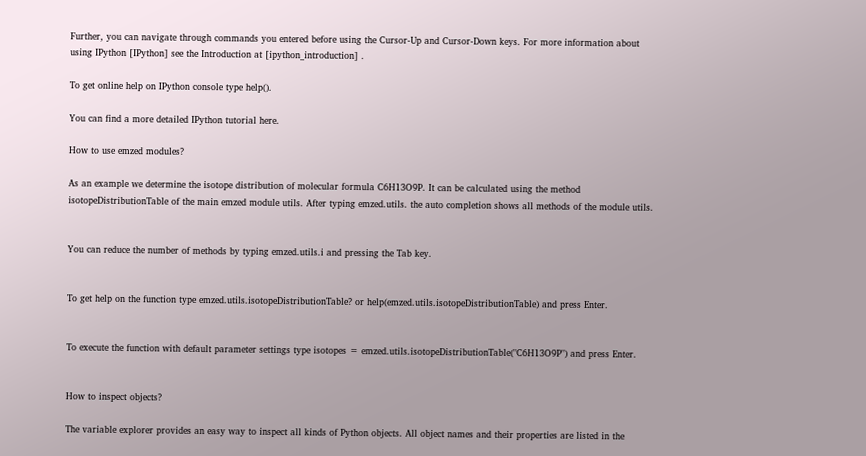Further, you can navigate through commands you entered before using the Cursor-Up and Cursor-Down keys. For more information about using IPython [IPython] see the Introduction at [ipython_introduction] .

To get online help on IPython console type help().

You can find a more detailed IPython tutorial here.

How to use emzed modules?

As an example we determine the isotope distribution of molecular formula C6H13O9P. It can be calculated using the method isotopeDistributionTable of the main emzed module utils. After typing emzed.utils. the auto completion shows all methods of the module utils.


You can reduce the number of methods by typing emzed.utils.i and pressing the Tab key.


To get help on the function type emzed.utils.isotopeDistributionTable? or help(emzed.utils.isotopeDistributionTable) and press Enter.


To execute the function with default parameter settings type isotopes = emzed.utils.isotopeDistributionTable("C6H13O9P") and press Enter.


How to inspect objects?

The variable explorer provides an easy way to inspect all kinds of Python objects. All object names and their properties are listed in the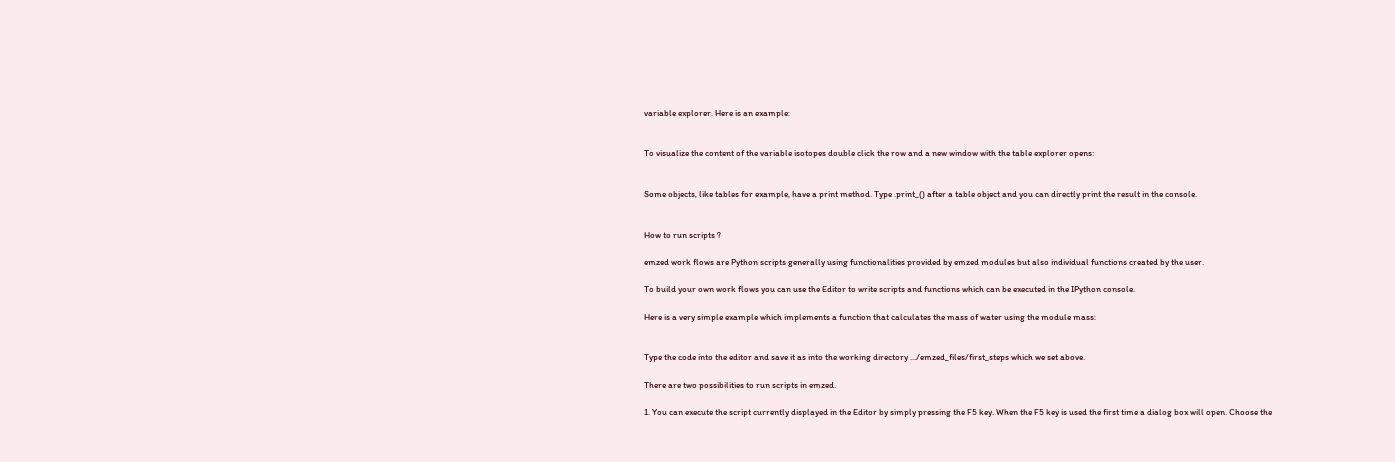variable explorer. Here is an example:


To visualize the content of the variable isotopes double click the row and a new window with the table explorer opens:


Some objects, like tables for example, have a print method. Type .print_() after a table object and you can directly print the result in the console.


How to run scripts ?

emzed work flows are Python scripts generally using functionalities provided by emzed modules but also individual functions created by the user.

To build your own work flows you can use the Editor to write scripts and functions which can be executed in the IPython console.

Here is a very simple example which implements a function that calculates the mass of water using the module mass:


Type the code into the editor and save it as into the working directory .../emzed_files/first_steps which we set above.

There are two possibilities to run scripts in emzed.

1. You can execute the script currently displayed in the Editor by simply pressing the F5 key. When the F5 key is used the first time a dialog box will open. Choose the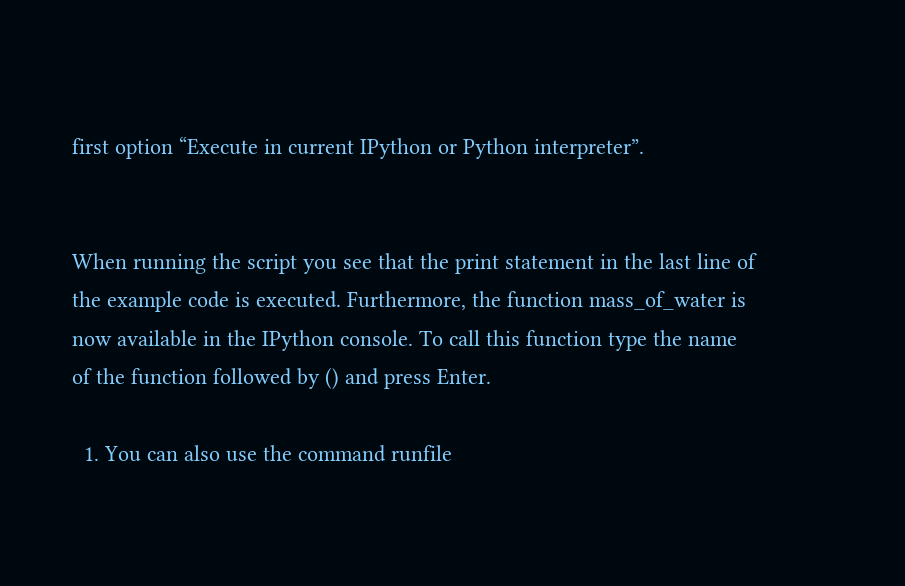first option “Execute in current IPython or Python interpreter”.


When running the script you see that the print statement in the last line of the example code is executed. Furthermore, the function mass_of_water is now available in the IPython console. To call this function type the name of the function followed by () and press Enter.

  1. You can also use the command runfile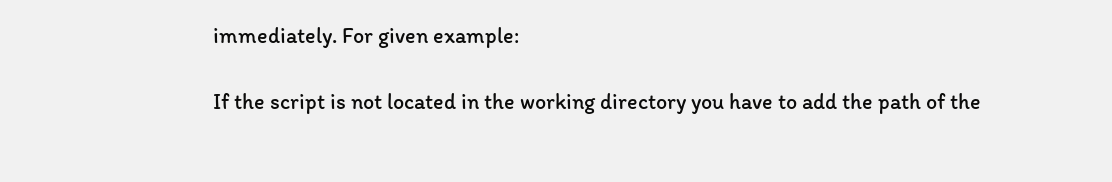immediately. For given example:

If the script is not located in the working directory you have to add the path of the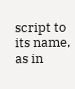script to its name, as in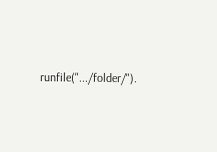runfile(".../folder/").